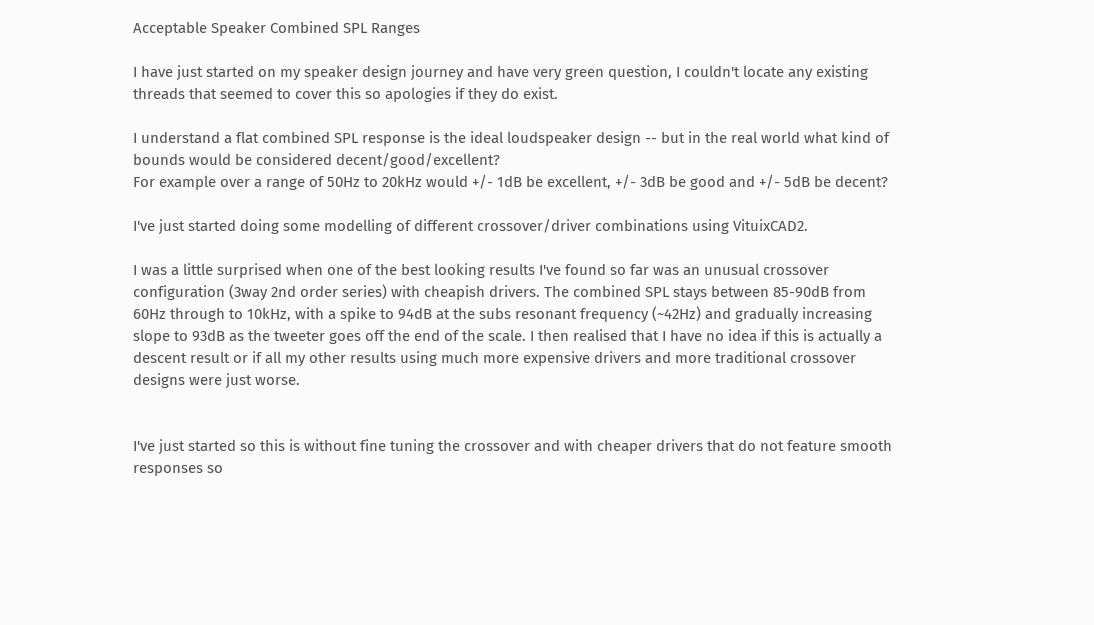Acceptable Speaker Combined SPL Ranges

I have just started on my speaker design journey and have very green question, I couldn't locate any existing threads that seemed to cover this so apologies if they do exist.

I understand a flat combined SPL response is the ideal loudspeaker design -- but in the real world what kind of bounds would be considered decent/good/excellent?
For example over a range of 50Hz to 20kHz would +/- 1dB be excellent, +/- 3dB be good and +/- 5dB be decent?

I've just started doing some modelling of different crossover/driver combinations using VituixCAD2.

I was a little surprised when one of the best looking results I've found so far was an unusual crossover configuration (3way 2nd order series) with cheapish drivers. The combined SPL stays between 85-90dB from 60Hz through to 10kHz, with a spike to 94dB at the subs resonant frequency (~42Hz) and gradually increasing slope to 93dB as the tweeter goes off the end of the scale. I then realised that I have no idea if this is actually a descent result or if all my other results using much more expensive drivers and more traditional crossover designs were just worse.


I've just started so this is without fine tuning the crossover and with cheaper drivers that do not feature smooth responses so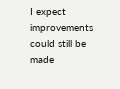I expect improvements could still be made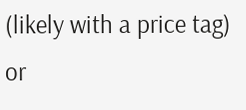(likely with a price tag) or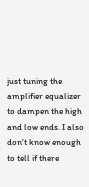just tuning the amplifier equalizer to dampen the high and low ends. I also don't know enough to tell if there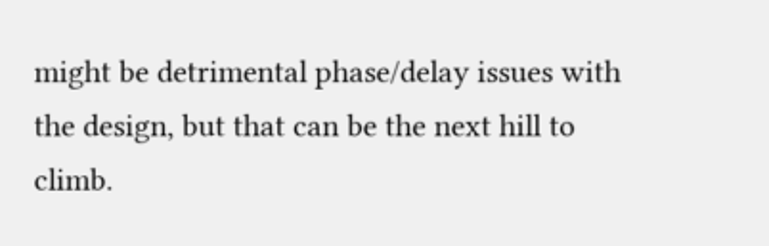might be detrimental phase/delay issues with the design, but that can be the next hill to climb.